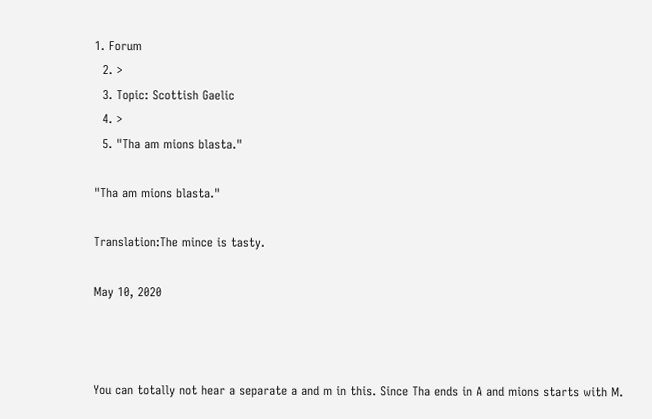1. Forum
  2. >
  3. Topic: Scottish Gaelic
  4. >
  5. "Tha am mions blasta."

"Tha am mions blasta."

Translation:The mince is tasty.

May 10, 2020



You can totally not hear a separate a and m in this. Since Tha ends in A and mions starts with M.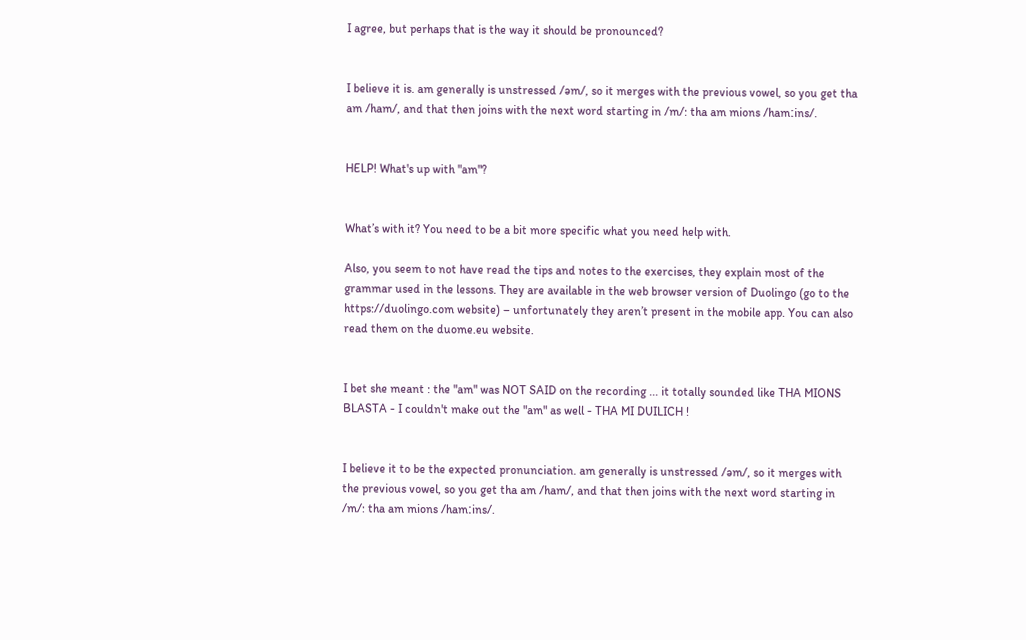I agree, but perhaps that is the way it should be pronounced?


I believe it is. am generally is unstressed /əm/, so it merges with the previous vowel, so you get tha am /ham/, and that then joins with the next word starting in /m/: tha am mions /hamːins/.


HELP! What's up with "am"?


What’s with it? You need to be a bit more specific what you need help with.

Also, you seem to not have read the tips and notes to the exercises, they explain most of the grammar used in the lessons. They are available in the web browser version of Duolingo (go to the https://duolingo.com website) – unfortunately they aren’t present in the mobile app. You can also read them on the duome.eu website.


I bet she meant : the "am" was NOT SAID on the recording ... it totally sounded like THA MIONS BLASTA - I couldn't make out the "am" as well - THA MI DUILICH !


I believe it to be the expected pronunciation. am generally is unstressed /əm/, so it merges with the previous vowel, so you get tha am /ham/, and that then joins with the next word starting in /m/: tha am mions /hamːins/.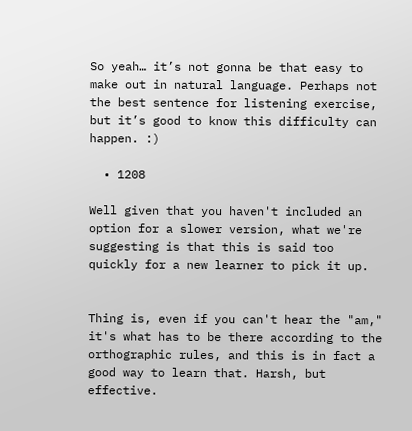So yeah… it’s not gonna be that easy to make out in natural language. Perhaps not the best sentence for listening exercise, but it’s good to know this difficulty can happen. :)

  • 1208

Well given that you haven't included an option for a slower version, what we're suggesting is that this is said too quickly for a new learner to pick it up.


Thing is, even if you can't hear the "am," it's what has to be there according to the orthographic rules, and this is in fact a good way to learn that. Harsh, but effective.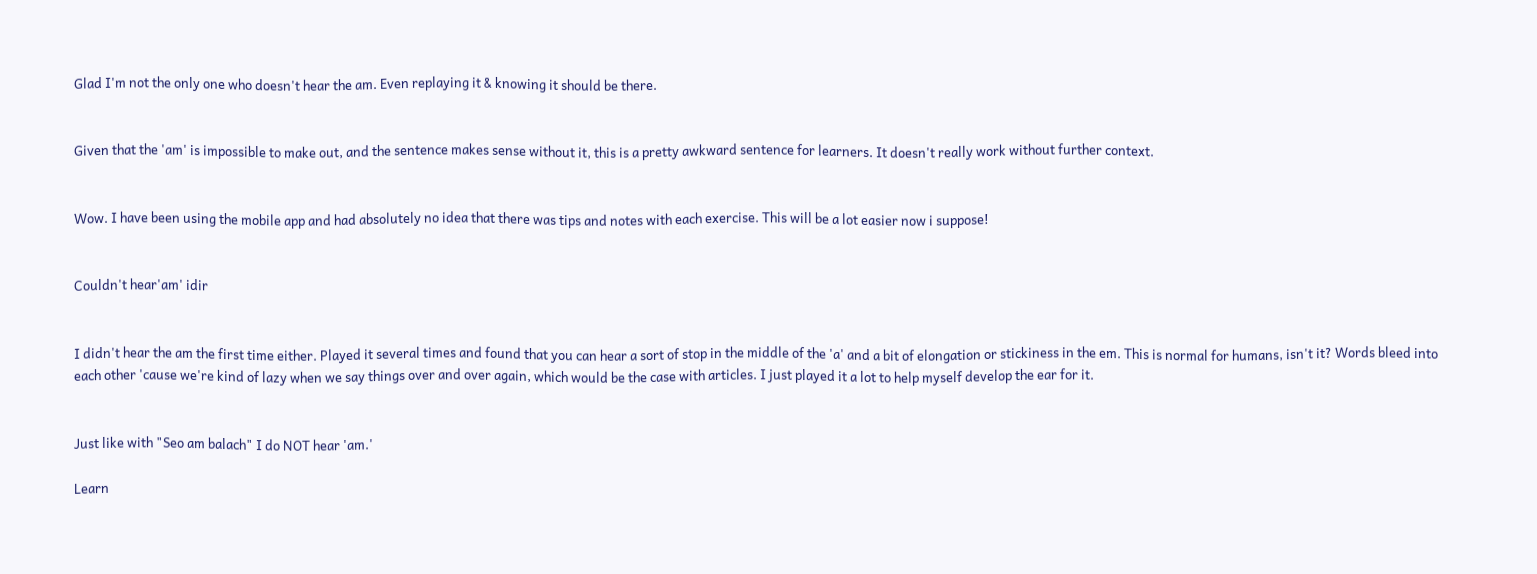Glad I'm not the only one who doesn't hear the am. Even replaying it & knowing it should be there.


Given that the 'am' is impossible to make out, and the sentence makes sense without it, this is a pretty awkward sentence for learners. It doesn't really work without further context.


Wow. I have been using the mobile app and had absolutely no idea that there was tips and notes with each exercise. This will be a lot easier now i suppose!


Couldn't hear'am' idir


I didn't hear the am the first time either. Played it several times and found that you can hear a sort of stop in the middle of the 'a' and a bit of elongation or stickiness in the em. This is normal for humans, isn't it? Words bleed into each other 'cause we're kind of lazy when we say things over and over again, which would be the case with articles. I just played it a lot to help myself develop the ear for it.


Just like with "Seo am balach" I do NOT hear 'am.'

Learn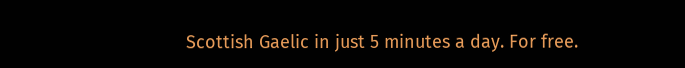Scottish Gaelic in just 5 minutes a day. For free.